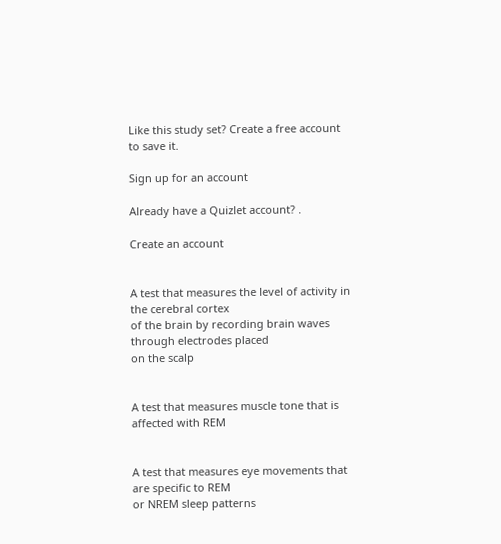Like this study set? Create a free account to save it.

Sign up for an account

Already have a Quizlet account? .

Create an account


A test that measures the level of activity in the cerebral cortex
of the brain by recording brain waves through electrodes placed
on the scalp


A test that measures muscle tone that is affected with REM


A test that measures eye movements that are specific to REM
or NREM sleep patterns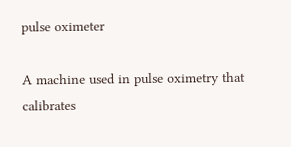pulse oximeter

A machine used in pulse oximetry that calibrates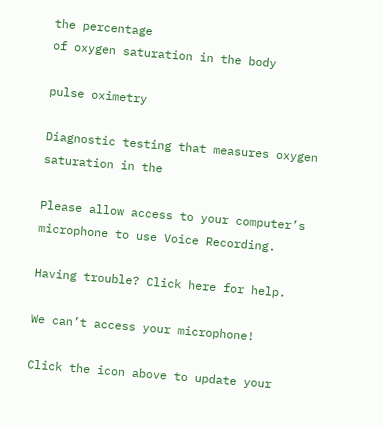the percentage
of oxygen saturation in the body

pulse oximetry

Diagnostic testing that measures oxygen saturation in the

Please allow access to your computer’s microphone to use Voice Recording.

Having trouble? Click here for help.

We can’t access your microphone!

Click the icon above to update your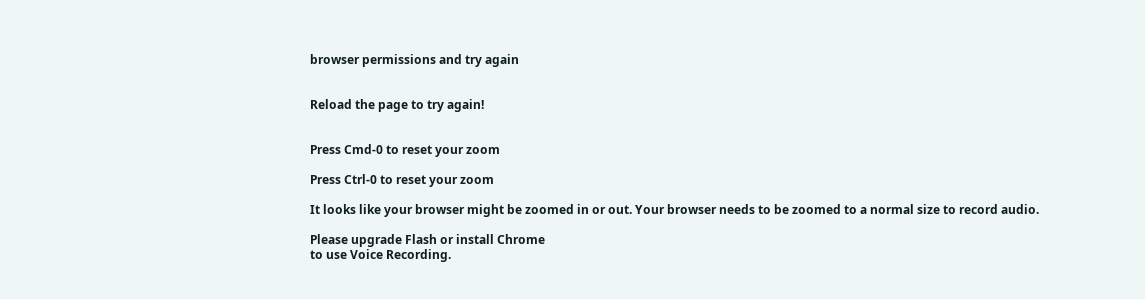browser permissions and try again


Reload the page to try again!


Press Cmd-0 to reset your zoom

Press Ctrl-0 to reset your zoom

It looks like your browser might be zoomed in or out. Your browser needs to be zoomed to a normal size to record audio.

Please upgrade Flash or install Chrome
to use Voice Recording.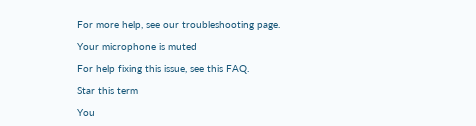For more help, see our troubleshooting page.

Your microphone is muted

For help fixing this issue, see this FAQ.

Star this term

You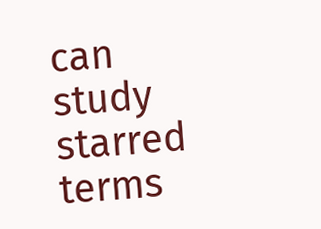can study starred terms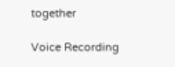together

Voice Recording